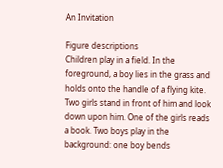An Invitation

Figure descriptions
Children play in a field. In the foreground, a boy lies in the grass and holds onto the handle of a flying kite. Two girls stand in front of him and look down upon him. One of the girls reads a book. Two boys play in the background: one boy bends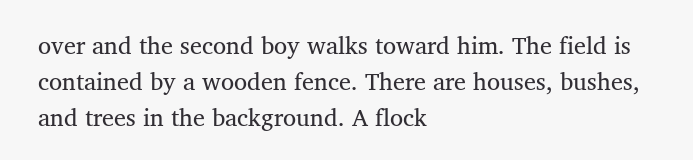over and the second boy walks toward him. The field is contained by a wooden fence. There are houses, bushes, and trees in the background. A flock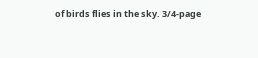of birds flies in the sky. 3/4-page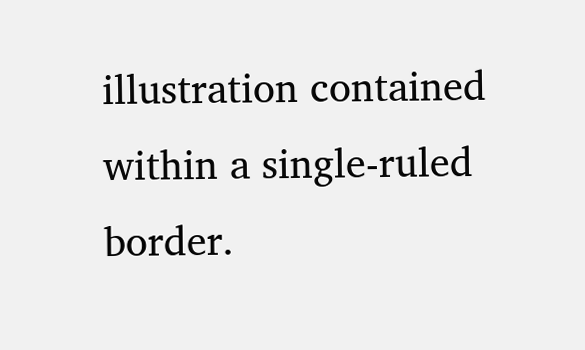illustration contained within a single-ruled border.